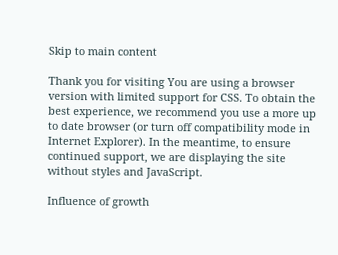Skip to main content

Thank you for visiting You are using a browser version with limited support for CSS. To obtain the best experience, we recommend you use a more up to date browser (or turn off compatibility mode in Internet Explorer). In the meantime, to ensure continued support, we are displaying the site without styles and JavaScript.

Influence of growth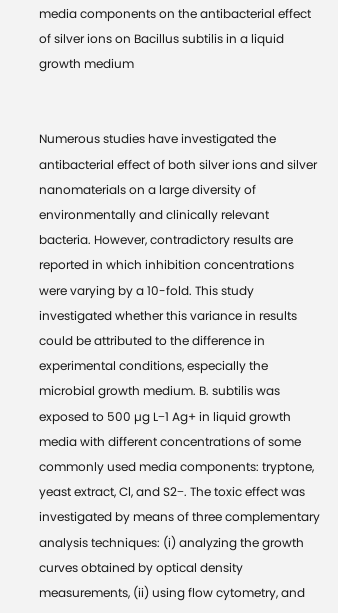media components on the antibacterial effect of silver ions on Bacillus subtilis in a liquid growth medium


Numerous studies have investigated the antibacterial effect of both silver ions and silver nanomaterials on a large diversity of environmentally and clinically relevant bacteria. However, contradictory results are reported in which inhibition concentrations were varying by a 10-fold. This study investigated whether this variance in results could be attributed to the difference in experimental conditions, especially the microbial growth medium. B. subtilis was exposed to 500 µg L−1 Ag+ in liquid growth media with different concentrations of some commonly used media components: tryptone, yeast extract, Cl, and S2−. The toxic effect was investigated by means of three complementary analysis techniques: (i) analyzing the growth curves obtained by optical density measurements, (ii) using flow cytometry, and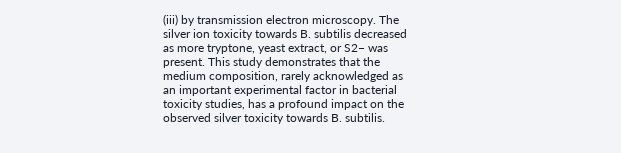(iii) by transmission electron microscopy. The silver ion toxicity towards B. subtilis decreased as more tryptone, yeast extract, or S2− was present. This study demonstrates that the medium composition, rarely acknowledged as an important experimental factor in bacterial toxicity studies, has a profound impact on the observed silver toxicity towards B. subtilis.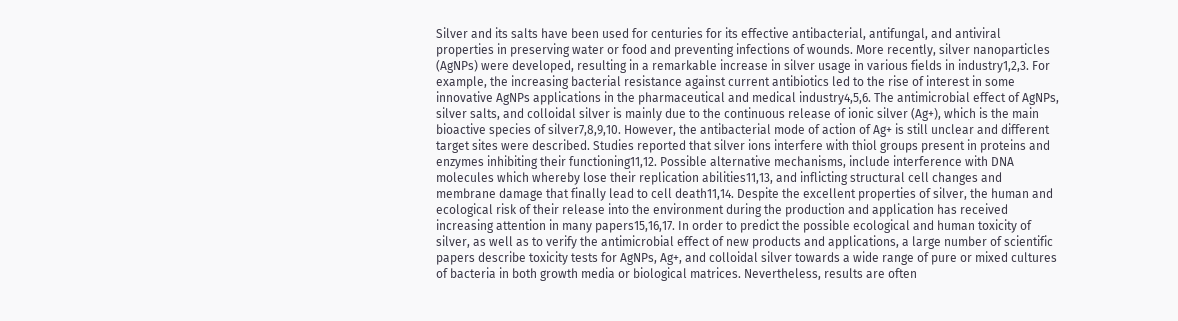Silver and its salts have been used for centuries for its effective antibacterial, antifungal, and antiviral properties in preserving water or food and preventing infections of wounds. More recently, silver nanoparticles (AgNPs) were developed, resulting in a remarkable increase in silver usage in various fields in industry1,2,3. For example, the increasing bacterial resistance against current antibiotics led to the rise of interest in some innovative AgNPs applications in the pharmaceutical and medical industry4,5,6. The antimicrobial effect of AgNPs, silver salts, and colloidal silver is mainly due to the continuous release of ionic silver (Ag+), which is the main bioactive species of silver7,8,9,10. However, the antibacterial mode of action of Ag+ is still unclear and different target sites were described. Studies reported that silver ions interfere with thiol groups present in proteins and enzymes inhibiting their functioning11,12. Possible alternative mechanisms, include interference with DNA molecules which whereby lose their replication abilities11,13, and inflicting structural cell changes and membrane damage that finally lead to cell death11,14. Despite the excellent properties of silver, the human and ecological risk of their release into the environment during the production and application has received increasing attention in many papers15,16,17. In order to predict the possible ecological and human toxicity of silver, as well as to verify the antimicrobial effect of new products and applications, a large number of scientific papers describe toxicity tests for AgNPs, Ag+, and colloidal silver towards a wide range of pure or mixed cultures of bacteria in both growth media or biological matrices. Nevertheless, results are often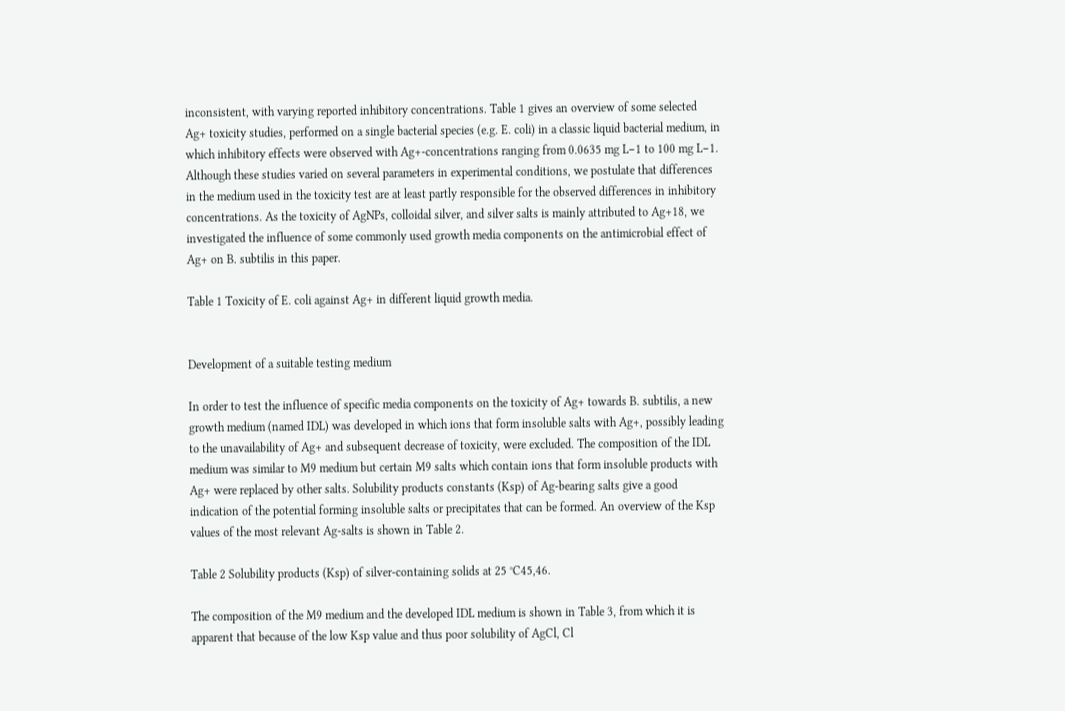inconsistent, with varying reported inhibitory concentrations. Table 1 gives an overview of some selected Ag+ toxicity studies, performed on a single bacterial species (e.g. E. coli) in a classic liquid bacterial medium, in which inhibitory effects were observed with Ag+-concentrations ranging from 0.0635 mg L−1 to 100 mg L−1. Although these studies varied on several parameters in experimental conditions, we postulate that differences in the medium used in the toxicity test are at least partly responsible for the observed differences in inhibitory concentrations. As the toxicity of AgNPs, colloidal silver, and silver salts is mainly attributed to Ag+18, we investigated the influence of some commonly used growth media components on the antimicrobial effect of Ag+ on B. subtilis in this paper.

Table 1 Toxicity of E. coli against Ag+ in different liquid growth media.


Development of a suitable testing medium

In order to test the influence of specific media components on the toxicity of Ag+ towards B. subtilis, a new growth medium (named IDL) was developed in which ions that form insoluble salts with Ag+, possibly leading to the unavailability of Ag+ and subsequent decrease of toxicity, were excluded. The composition of the IDL medium was similar to M9 medium but certain M9 salts which contain ions that form insoluble products with Ag+ were replaced by other salts. Solubility products constants (Ksp) of Ag-bearing salts give a good indication of the potential forming insoluble salts or precipitates that can be formed. An overview of the Ksp values of the most relevant Ag-salts is shown in Table 2.

Table 2 Solubility products (Ksp) of silver-containing solids at 25 °C45,46.

The composition of the M9 medium and the developed IDL medium is shown in Table 3, from which it is apparent that because of the low Ksp value and thus poor solubility of AgCl, Cl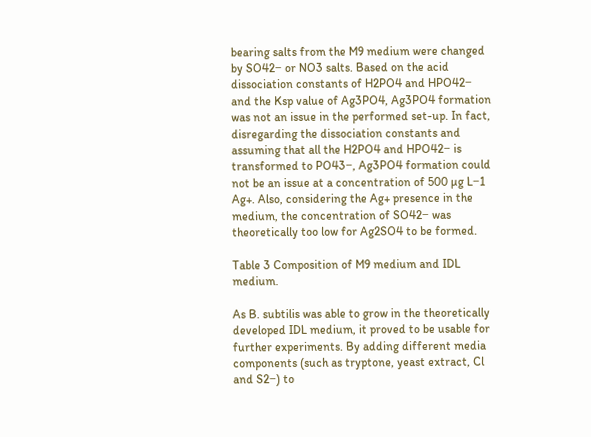bearing salts from the M9 medium were changed by SO42− or NO3 salts. Based on the acid dissociation constants of H2PO4 and HPO42− and the Ksp value of Ag3PO4, Ag3PO4 formation was not an issue in the performed set-up. In fact, disregarding the dissociation constants and assuming that all the H2PO4 and HPO42− is transformed to PO43−, Ag3PO4 formation could not be an issue at a concentration of 500 µg L−1 Ag+. Also, considering the Ag+ presence in the medium, the concentration of SO42− was theoretically too low for Ag2SO4 to be formed.

Table 3 Composition of M9 medium and IDL medium.

As B. subtilis was able to grow in the theoretically developed IDL medium, it proved to be usable for further experiments. By adding different media components (such as tryptone, yeast extract, Cl and S2−) to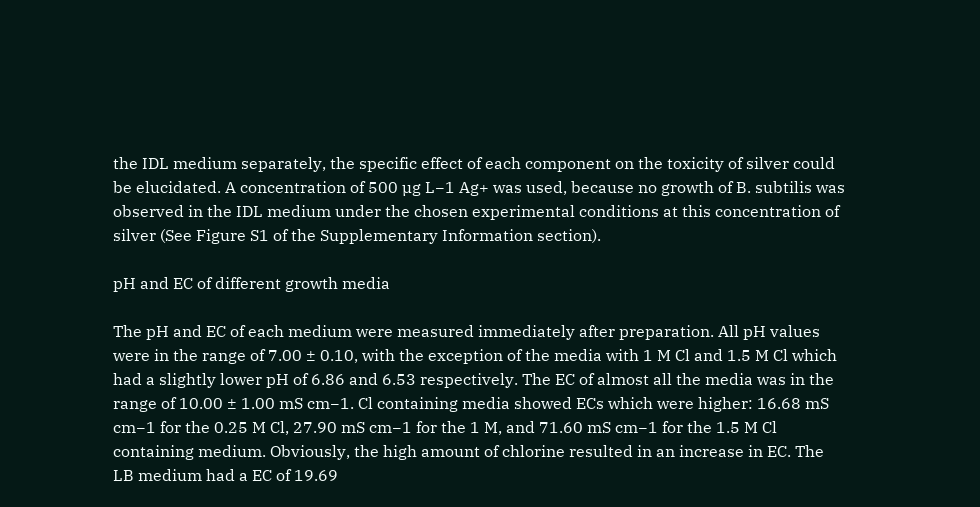the IDL medium separately, the specific effect of each component on the toxicity of silver could be elucidated. A concentration of 500 µg L−1 Ag+ was used, because no growth of B. subtilis was observed in the IDL medium under the chosen experimental conditions at this concentration of silver (See Figure S1 of the Supplementary Information section).

pH and EC of different growth media

The pH and EC of each medium were measured immediately after preparation. All pH values were in the range of 7.00 ± 0.10, with the exception of the media with 1 M Cl and 1.5 M Cl which had a slightly lower pH of 6.86 and 6.53 respectively. The EC of almost all the media was in the range of 10.00 ± 1.00 mS cm−1. Cl containing media showed ECs which were higher: 16.68 mS cm−1 for the 0.25 M Cl, 27.90 mS cm−1 for the 1 M, and 71.60 mS cm−1 for the 1.5 M Cl containing medium. Obviously, the high amount of chlorine resulted in an increase in EC. The LB medium had a EC of 19.69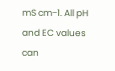mS cm−1. All pH and EC values can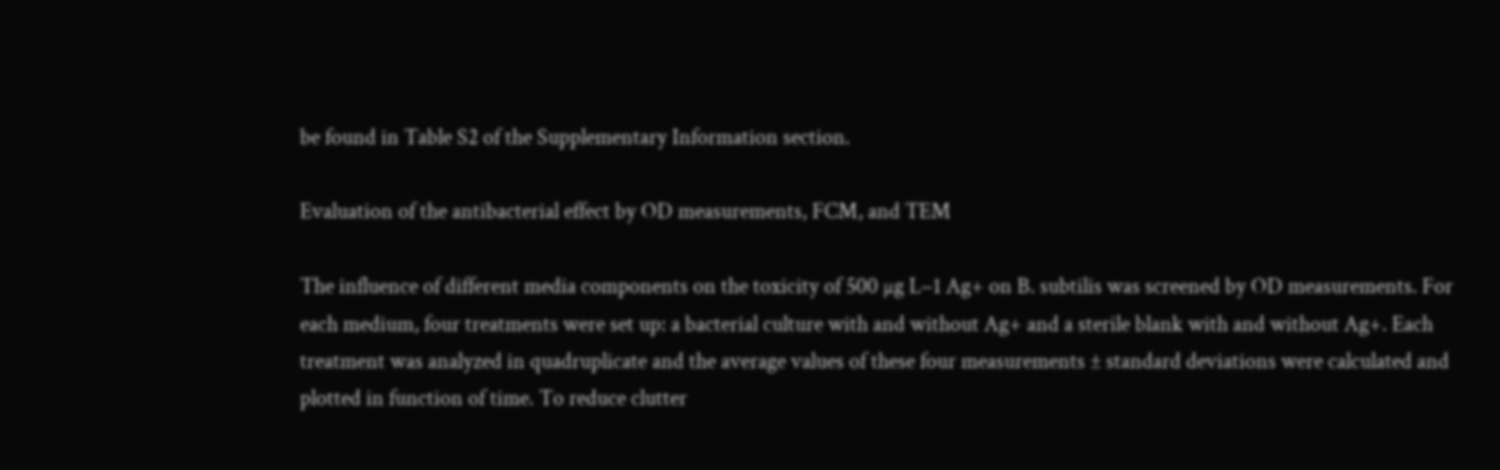be found in Table S2 of the Supplementary Information section.

Evaluation of the antibacterial effect by OD measurements, FCM, and TEM

The influence of different media components on the toxicity of 500 µg L−1 Ag+ on B. subtilis was screened by OD measurements. For each medium, four treatments were set up: a bacterial culture with and without Ag+ and a sterile blank with and without Ag+. Each treatment was analyzed in quadruplicate and the average values of these four measurements ± standard deviations were calculated and plotted in function of time. To reduce clutter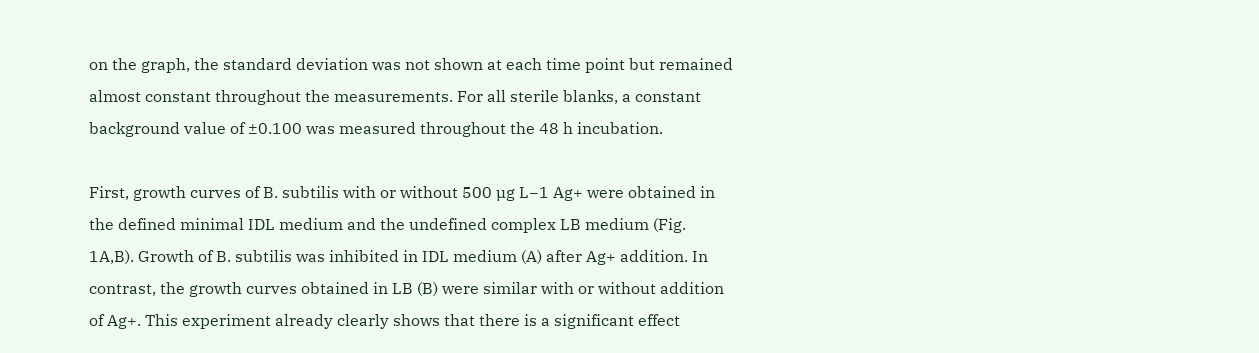on the graph, the standard deviation was not shown at each time point but remained almost constant throughout the measurements. For all sterile blanks, a constant background value of ±0.100 was measured throughout the 48 h incubation.

First, growth curves of B. subtilis with or without 500 µg L−1 Ag+ were obtained in the defined minimal IDL medium and the undefined complex LB medium (Fig. 1A,B). Growth of B. subtilis was inhibited in IDL medium (A) after Ag+ addition. In contrast, the growth curves obtained in LB (B) were similar with or without addition of Ag+. This experiment already clearly shows that there is a significant effect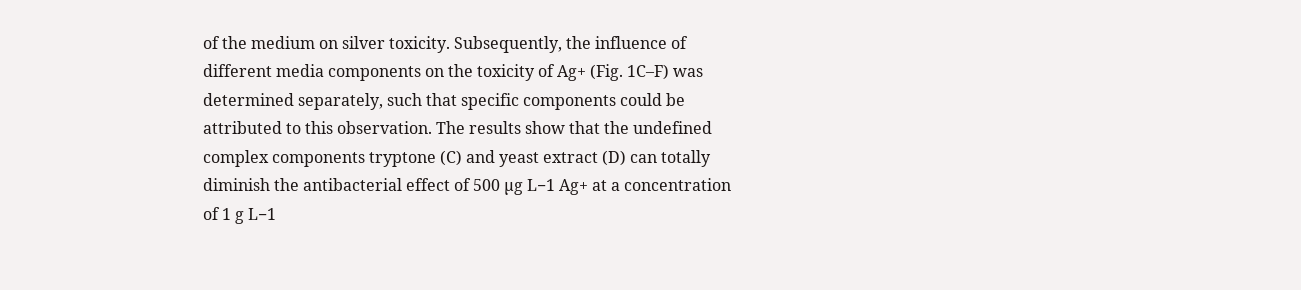of the medium on silver toxicity. Subsequently, the influence of different media components on the toxicity of Ag+ (Fig. 1C–F) was determined separately, such that specific components could be attributed to this observation. The results show that the undefined complex components tryptone (C) and yeast extract (D) can totally diminish the antibacterial effect of 500 µg L−1 Ag+ at a concentration of 1 g L−1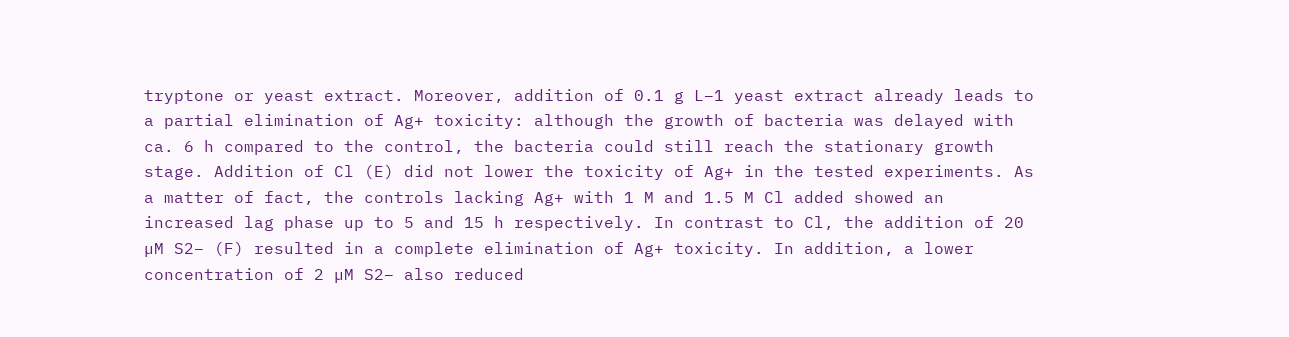tryptone or yeast extract. Moreover, addition of 0.1 g L−1 yeast extract already leads to a partial elimination of Ag+ toxicity: although the growth of bacteria was delayed with ca. 6 h compared to the control, the bacteria could still reach the stationary growth stage. Addition of Cl (E) did not lower the toxicity of Ag+ in the tested experiments. As a matter of fact, the controls lacking Ag+ with 1 M and 1.5 M Cl added showed an increased lag phase up to 5 and 15 h respectively. In contrast to Cl, the addition of 20 µM S2− (F) resulted in a complete elimination of Ag+ toxicity. In addition, a lower concentration of 2 µM S2− also reduced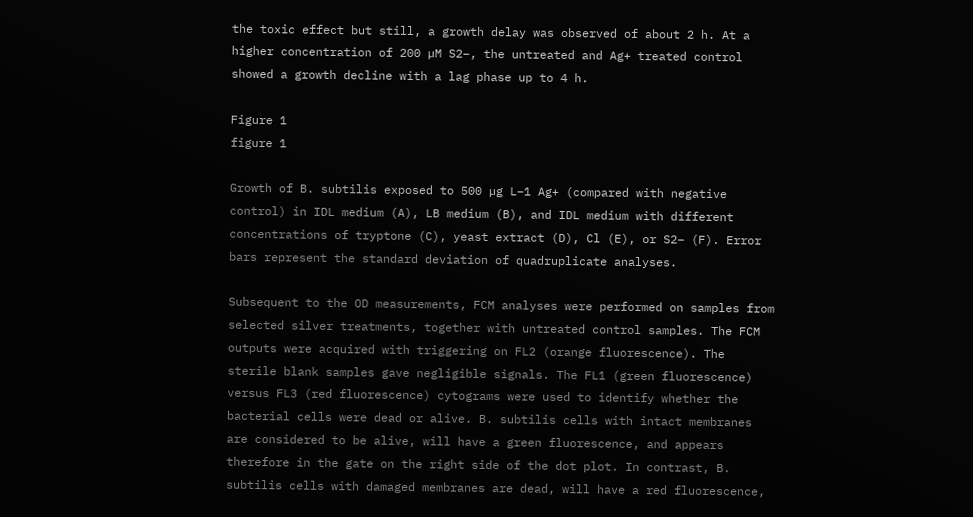the toxic effect but still, a growth delay was observed of about 2 h. At a higher concentration of 200 µM S2−, the untreated and Ag+ treated control showed a growth decline with a lag phase up to 4 h.

Figure 1
figure 1

Growth of B. subtilis exposed to 500 µg L−1 Ag+ (compared with negative control) in IDL medium (A), LB medium (B), and IDL medium with different concentrations of tryptone (C), yeast extract (D), Cl (E), or S2− (F). Error bars represent the standard deviation of quadruplicate analyses.

Subsequent to the OD measurements, FCM analyses were performed on samples from selected silver treatments, together with untreated control samples. The FCM outputs were acquired with triggering on FL2 (orange fluorescence). The sterile blank samples gave negligible signals. The FL1 (green fluorescence) versus FL3 (red fluorescence) cytograms were used to identify whether the bacterial cells were dead or alive. B. subtilis cells with intact membranes are considered to be alive, will have a green fluorescence, and appears therefore in the gate on the right side of the dot plot. In contrast, B. subtilis cells with damaged membranes are dead, will have a red fluorescence,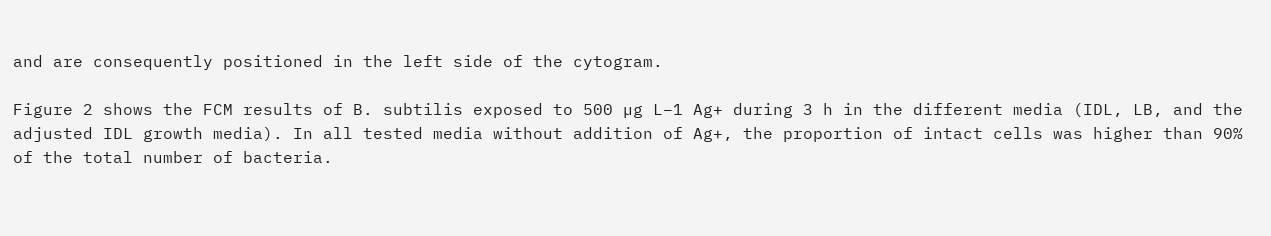and are consequently positioned in the left side of the cytogram.

Figure 2 shows the FCM results of B. subtilis exposed to 500 µg L−1 Ag+ during 3 h in the different media (IDL, LB, and the adjusted IDL growth media). In all tested media without addition of Ag+, the proportion of intact cells was higher than 90% of the total number of bacteria.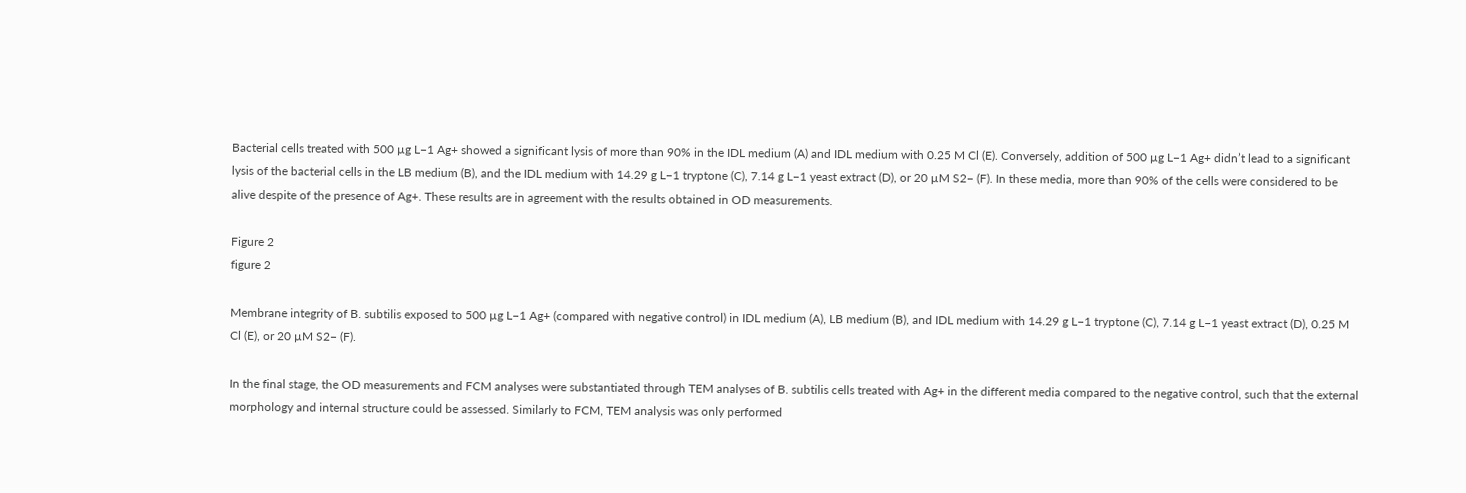Bacterial cells treated with 500 µg L−1 Ag+ showed a significant lysis of more than 90% in the IDL medium (A) and IDL medium with 0.25 M Cl (E). Conversely, addition of 500 µg L−1 Ag+ didn’t lead to a significant lysis of the bacterial cells in the LB medium (B), and the IDL medium with 14.29 g L−1 tryptone (C), 7.14 g L−1 yeast extract (D), or 20 µM S2− (F). In these media, more than 90% of the cells were considered to be alive despite of the presence of Ag+. These results are in agreement with the results obtained in OD measurements.

Figure 2
figure 2

Membrane integrity of B. subtilis exposed to 500 µg L−1 Ag+ (compared with negative control) in IDL medium (A), LB medium (B), and IDL medium with 14.29 g L−1 tryptone (C), 7.14 g L−1 yeast extract (D), 0.25 M Cl (E), or 20 µM S2− (F).

In the final stage, the OD measurements and FCM analyses were substantiated through TEM analyses of B. subtilis cells treated with Ag+ in the different media compared to the negative control, such that the external morphology and internal structure could be assessed. Similarly to FCM, TEM analysis was only performed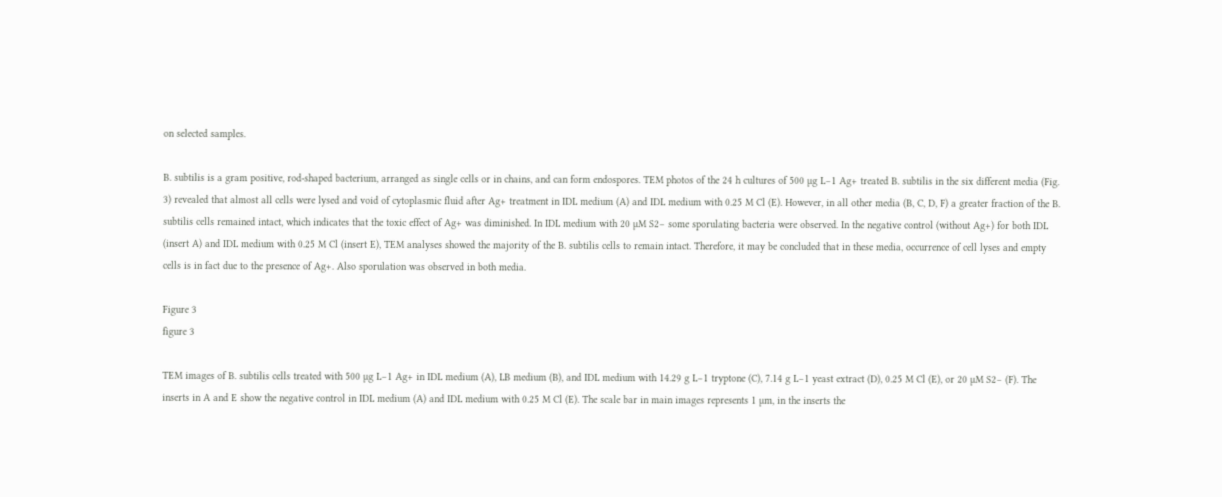on selected samples.

B. subtilis is a gram positive, rod-shaped bacterium, arranged as single cells or in chains, and can form endospores. TEM photos of the 24 h cultures of 500 µg L−1 Ag+ treated B. subtilis in the six different media (Fig. 3) revealed that almost all cells were lysed and void of cytoplasmic fluid after Ag+ treatment in IDL medium (A) and IDL medium with 0.25 M Cl (E). However, in all other media (B, C, D, F) a greater fraction of the B. subtilis cells remained intact, which indicates that the toxic effect of Ag+ was diminished. In IDL medium with 20 µM S2− some sporulating bacteria were observed. In the negative control (without Ag+) for both IDL (insert A) and IDL medium with 0.25 M Cl (insert E), TEM analyses showed the majority of the B. subtilis cells to remain intact. Therefore, it may be concluded that in these media, occurrence of cell lyses and empty cells is in fact due to the presence of Ag+. Also sporulation was observed in both media.

Figure 3
figure 3

TEM images of B. subtilis cells treated with 500 µg L−1 Ag+ in IDL medium (A), LB medium (B), and IDL medium with 14.29 g L−1 tryptone (C), 7.14 g L−1 yeast extract (D), 0.25 M Cl (E), or 20 µM S2− (F). The inserts in A and E show the negative control in IDL medium (A) and IDL medium with 0.25 M Cl (E). The scale bar in main images represents 1 µm, in the inserts the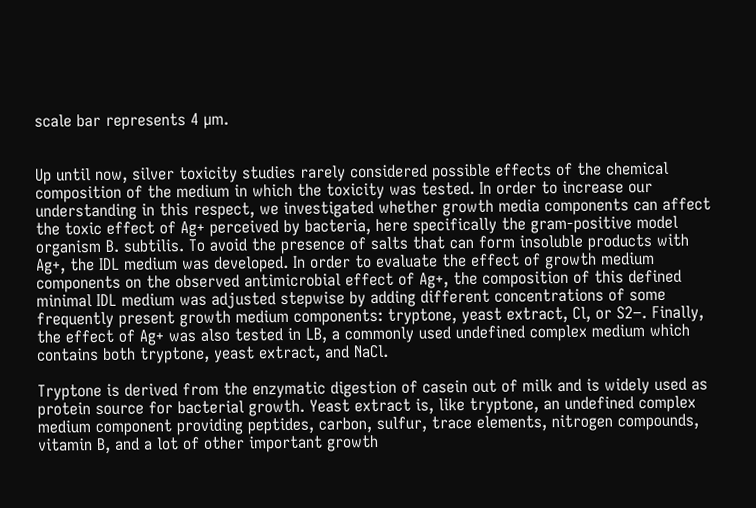scale bar represents 4 µm.


Up until now, silver toxicity studies rarely considered possible effects of the chemical composition of the medium in which the toxicity was tested. In order to increase our understanding in this respect, we investigated whether growth media components can affect the toxic effect of Ag+ perceived by bacteria, here specifically the gram-positive model organism B. subtilis. To avoid the presence of salts that can form insoluble products with Ag+, the IDL medium was developed. In order to evaluate the effect of growth medium components on the observed antimicrobial effect of Ag+, the composition of this defined minimal IDL medium was adjusted stepwise by adding different concentrations of some frequently present growth medium components: tryptone, yeast extract, Cl, or S2−. Finally, the effect of Ag+ was also tested in LB, a commonly used undefined complex medium which contains both tryptone, yeast extract, and NaCl.

Tryptone is derived from the enzymatic digestion of casein out of milk and is widely used as protein source for bacterial growth. Yeast extract is, like tryptone, an undefined complex medium component providing peptides, carbon, sulfur, trace elements, nitrogen compounds, vitamin B, and a lot of other important growth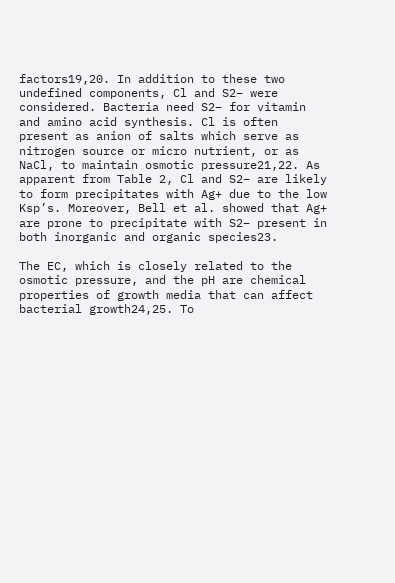factors19,20. In addition to these two undefined components, Cl and S2− were considered. Bacteria need S2− for vitamin and amino acid synthesis. Cl is often present as anion of salts which serve as nitrogen source or micro nutrient, or as NaCl, to maintain osmotic pressure21,22. As apparent from Table 2, Cl and S2− are likely to form precipitates with Ag+ due to the low Ksp’s. Moreover, Bell et al. showed that Ag+ are prone to precipitate with S2− present in both inorganic and organic species23.

The EC, which is closely related to the osmotic pressure, and the pH are chemical properties of growth media that can affect bacterial growth24,25. To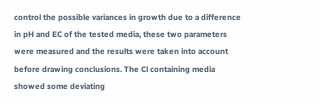control the possible variances in growth due to a difference in pH and EC of the tested media, these two parameters were measured and the results were taken into account before drawing conclusions. The Cl containing media showed some deviating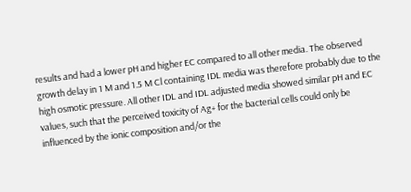results and had a lower pH and higher EC compared to all other media. The observed growth delay in 1 M and 1.5 M Cl containing IDL media was therefore probably due to the high osmotic pressure. All other IDL and IDL adjusted media showed similar pH and EC values, such that the perceived toxicity of Ag+ for the bacterial cells could only be influenced by the ionic composition and/or the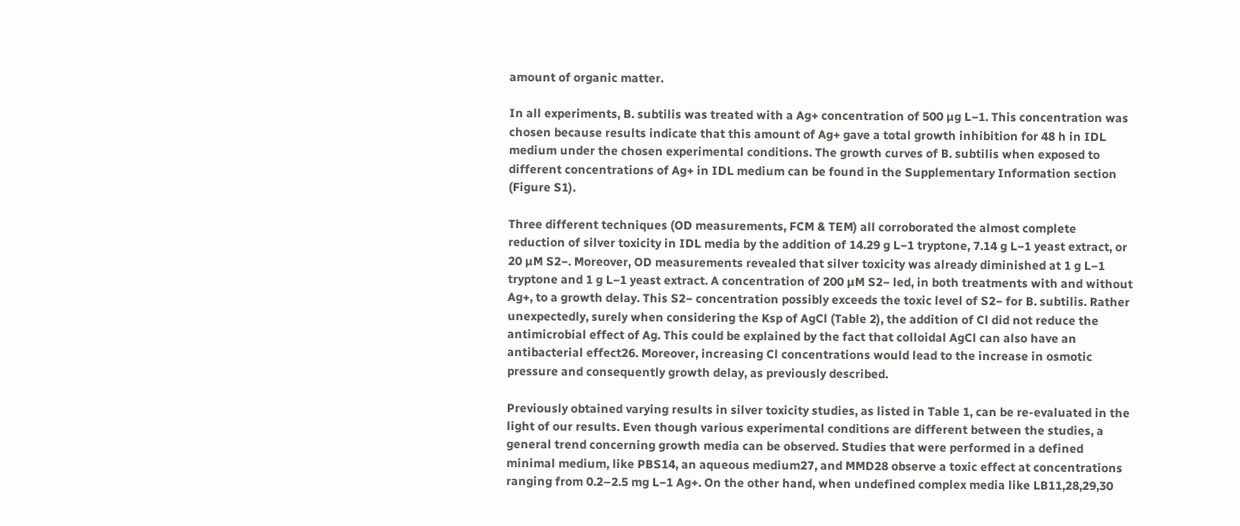amount of organic matter.

In all experiments, B. subtilis was treated with a Ag+ concentration of 500 µg L−1. This concentration was chosen because results indicate that this amount of Ag+ gave a total growth inhibition for 48 h in IDL medium under the chosen experimental conditions. The growth curves of B. subtilis when exposed to different concentrations of Ag+ in IDL medium can be found in the Supplementary Information section (Figure S1).

Three different techniques (OD measurements, FCM & TEM) all corroborated the almost complete reduction of silver toxicity in IDL media by the addition of 14.29 g L−1 tryptone, 7.14 g L−1 yeast extract, or 20 µM S2−. Moreover, OD measurements revealed that silver toxicity was already diminished at 1 g L−1 tryptone and 1 g L−1 yeast extract. A concentration of 200 µM S2− led, in both treatments with and without Ag+, to a growth delay. This S2− concentration possibly exceeds the toxic level of S2− for B. subtilis. Rather unexpectedly, surely when considering the Ksp of AgCl (Table 2), the addition of Cl did not reduce the antimicrobial effect of Ag. This could be explained by the fact that colloidal AgCl can also have an antibacterial effect26. Moreover, increasing Cl concentrations would lead to the increase in osmotic pressure and consequently growth delay, as previously described.

Previously obtained varying results in silver toxicity studies, as listed in Table 1, can be re-evaluated in the light of our results. Even though various experimental conditions are different between the studies, a general trend concerning growth media can be observed. Studies that were performed in a defined minimal medium, like PBS14, an aqueous medium27, and MMD28 observe a toxic effect at concentrations ranging from 0.2–2.5 mg L−1 Ag+. On the other hand, when undefined complex media like LB11,28,29,30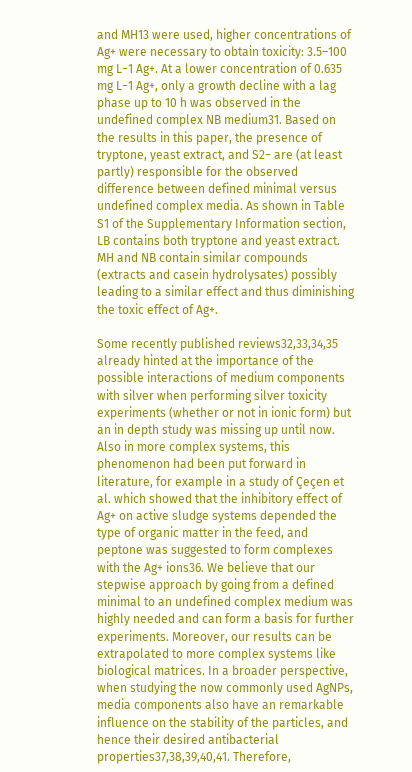and MH13 were used, higher concentrations of Ag+ were necessary to obtain toxicity: 3.5–100 mg L−1 Ag+. At a lower concentration of 0.635 mg L−1 Ag+, only a growth decline with a lag phase up to 10 h was observed in the undefined complex NB medium31. Based on the results in this paper, the presence of tryptone, yeast extract, and S2− are (at least partly) responsible for the observed difference between defined minimal versus undefined complex media. As shown in Table S1 of the Supplementary Information section, LB contains both tryptone and yeast extract. MH and NB contain similar compounds (extracts and casein hydrolysates) possibly leading to a similar effect and thus diminishing the toxic effect of Ag+.

Some recently published reviews32,33,34,35 already hinted at the importance of the possible interactions of medium components with silver when performing silver toxicity experiments (whether or not in ionic form) but an in depth study was missing up until now. Also in more complex systems, this phenomenon had been put forward in literature, for example in a study of Çeçen et al. which showed that the inhibitory effect of Ag+ on active sludge systems depended the type of organic matter in the feed, and peptone was suggested to form complexes with the Ag+ ions36. We believe that our stepwise approach by going from a defined minimal to an undefined complex medium was highly needed and can form a basis for further experiments. Moreover, our results can be extrapolated to more complex systems like biological matrices. In a broader perspective, when studying the now commonly used AgNPs, media components also have an remarkable influence on the stability of the particles, and hence their desired antibacterial properties37,38,39,40,41. Therefore,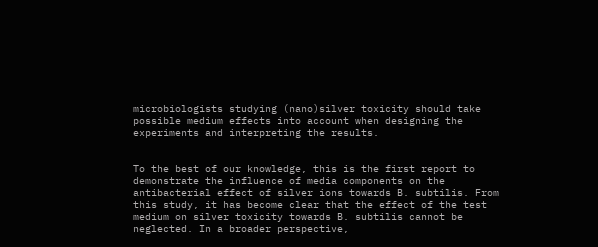microbiologists studying (nano)silver toxicity should take possible medium effects into account when designing the experiments and interpreting the results.


To the best of our knowledge, this is the first report to demonstrate the influence of media components on the antibacterial effect of silver ions towards B. subtilis. From this study, it has become clear that the effect of the test medium on silver toxicity towards B. subtilis cannot be neglected. In a broader perspective,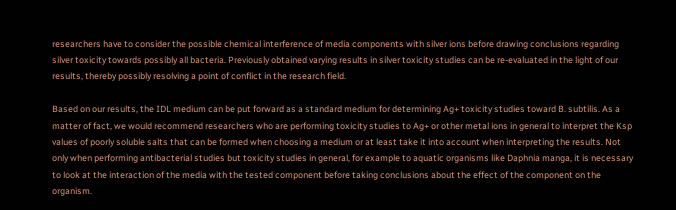researchers have to consider the possible chemical interference of media components with silver ions before drawing conclusions regarding silver toxicity towards possibly all bacteria. Previously obtained varying results in silver toxicity studies can be re-evaluated in the light of our results, thereby possibly resolving a point of conflict in the research field.

Based on our results, the IDL medium can be put forward as a standard medium for determining Ag+ toxicity studies toward B. subtilis. As a matter of fact, we would recommend researchers who are performing toxicity studies to Ag+ or other metal ions in general to interpret the Ksp values of poorly soluble salts that can be formed when choosing a medium or at least take it into account when interpreting the results. Not only when performing antibacterial studies but toxicity studies in general, for example to aquatic organisms like Daphnia manga, it is necessary to look at the interaction of the media with the tested component before taking conclusions about the effect of the component on the organism.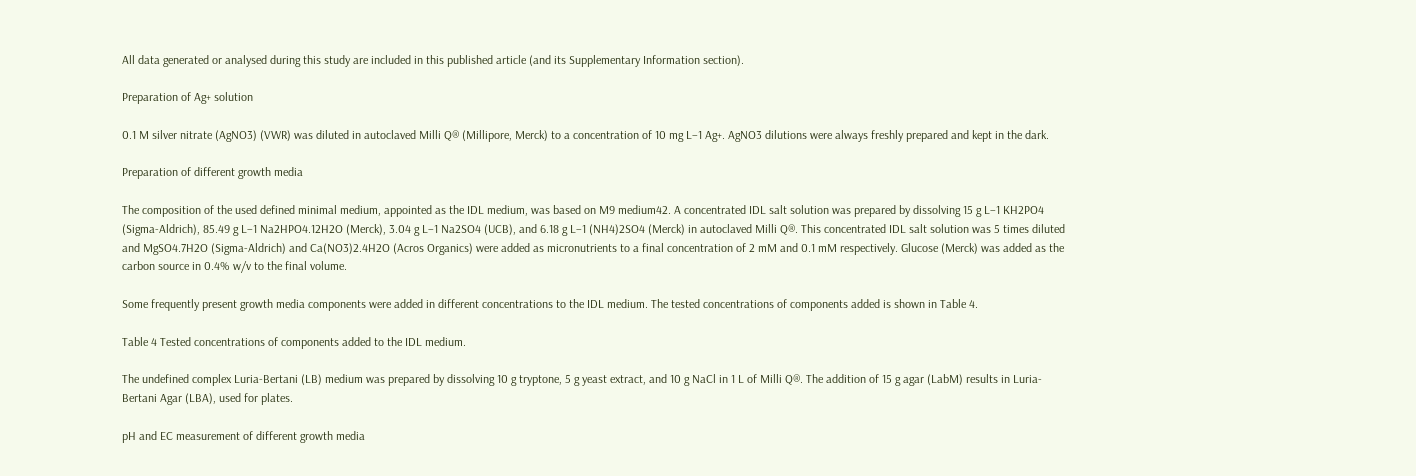All data generated or analysed during this study are included in this published article (and its Supplementary Information section).

Preparation of Ag+ solution

0.1 M silver nitrate (AgNO3) (VWR) was diluted in autoclaved Milli Q® (Millipore, Merck) to a concentration of 10 mg L−1 Ag+. AgNO3 dilutions were always freshly prepared and kept in the dark.

Preparation of different growth media

The composition of the used defined minimal medium, appointed as the IDL medium, was based on M9 medium42. A concentrated IDL salt solution was prepared by dissolving 15 g L−1 KH2PO4 (Sigma-Aldrich), 85.49 g L−1 Na2HPO4.12H2O (Merck), 3.04 g L−1 Na2SO4 (UCB), and 6.18 g L−1 (NH4)2SO4 (Merck) in autoclaved Milli Q®. This concentrated IDL salt solution was 5 times diluted and MgSO4.7H2O (Sigma-Aldrich) and Ca(NO3)2.4H2O (Acros Organics) were added as micronutrients to a final concentration of 2 mM and 0.1 mM respectively. Glucose (Merck) was added as the carbon source in 0.4% w/v to the final volume.

Some frequently present growth media components were added in different concentrations to the IDL medium. The tested concentrations of components added is shown in Table 4.

Table 4 Tested concentrations of components added to the IDL medium.

The undefined complex Luria-Bertani (LB) medium was prepared by dissolving 10 g tryptone, 5 g yeast extract, and 10 g NaCl in 1 L of Milli Q®. The addition of 15 g agar (LabM) results in Luria-Bertani Agar (LBA), used for plates.

pH and EC measurement of different growth media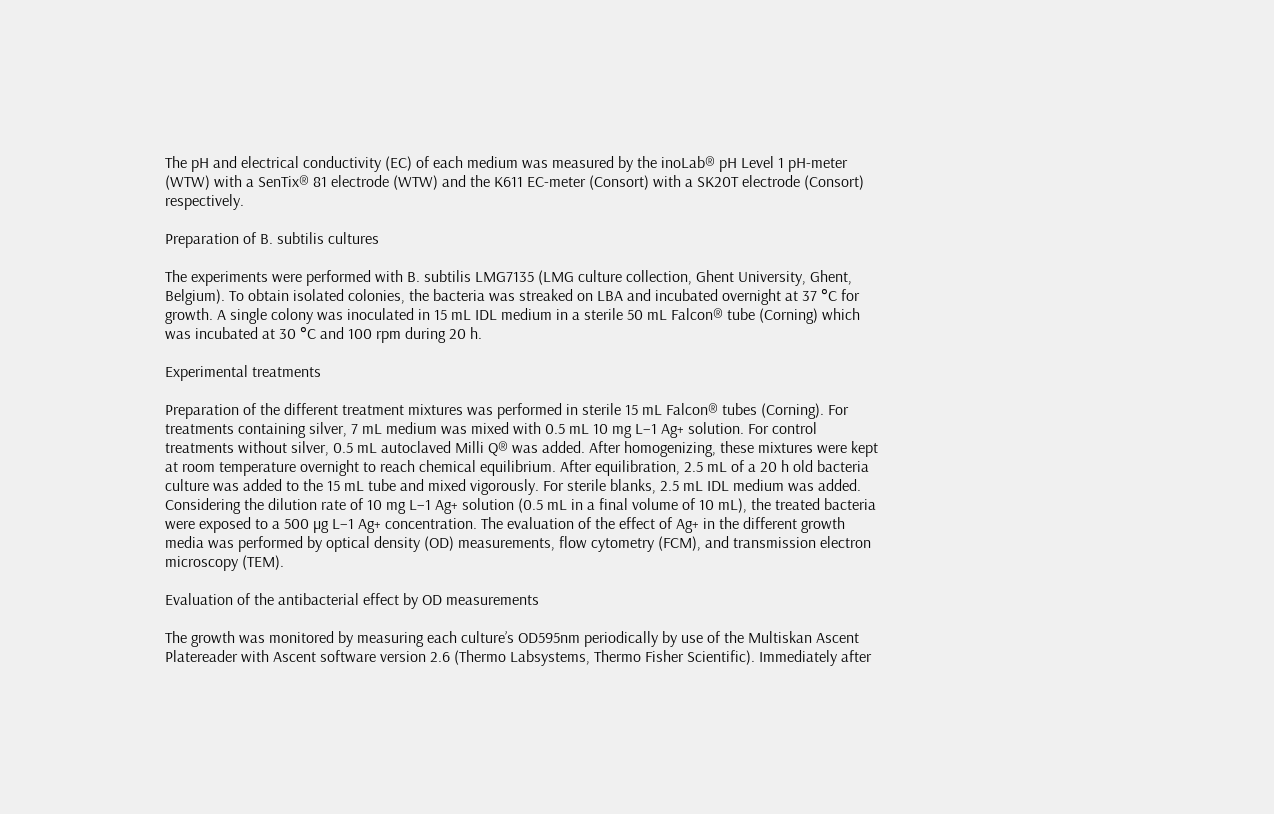The pH and electrical conductivity (EC) of each medium was measured by the inoLab® pH Level 1 pH-meter (WTW) with a SenTix® 81 electrode (WTW) and the K611 EC-meter (Consort) with a SK20T electrode (Consort) respectively.

Preparation of B. subtilis cultures

The experiments were performed with B. subtilis LMG7135 (LMG culture collection, Ghent University, Ghent, Belgium). To obtain isolated colonies, the bacteria was streaked on LBA and incubated overnight at 37 °C for growth. A single colony was inoculated in 15 mL IDL medium in a sterile 50 mL Falcon® tube (Corning) which was incubated at 30 °C and 100 rpm during 20 h.

Experimental treatments

Preparation of the different treatment mixtures was performed in sterile 15 mL Falcon® tubes (Corning). For treatments containing silver, 7 mL medium was mixed with 0.5 mL 10 mg L−1 Ag+ solution. For control treatments without silver, 0.5 mL autoclaved Milli Q® was added. After homogenizing, these mixtures were kept at room temperature overnight to reach chemical equilibrium. After equilibration, 2.5 mL of a 20 h old bacteria culture was added to the 15 mL tube and mixed vigorously. For sterile blanks, 2.5 mL IDL medium was added. Considering the dilution rate of 10 mg L−1 Ag+ solution (0.5 mL in a final volume of 10 mL), the treated bacteria were exposed to a 500 µg L−1 Ag+ concentration. The evaluation of the effect of Ag+ in the different growth media was performed by optical density (OD) measurements, flow cytometry (FCM), and transmission electron microscopy (TEM).

Evaluation of the antibacterial effect by OD measurements

The growth was monitored by measuring each culture’s OD595nm periodically by use of the Multiskan Ascent Platereader with Ascent software version 2.6 (Thermo Labsystems, Thermo Fisher Scientific). Immediately after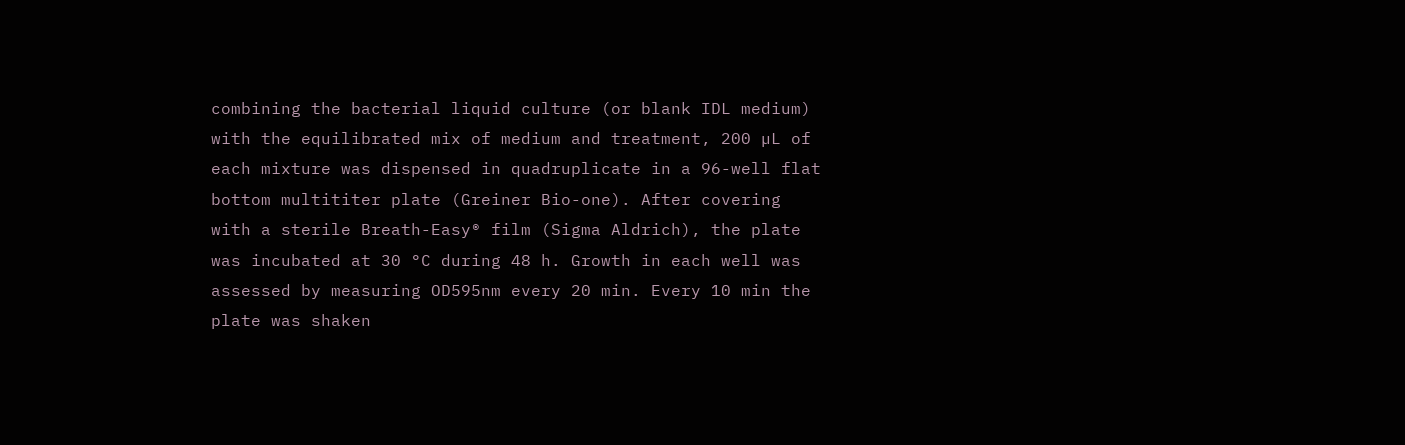combining the bacterial liquid culture (or blank IDL medium) with the equilibrated mix of medium and treatment, 200 µL of each mixture was dispensed in quadruplicate in a 96-well flat bottom multititer plate (Greiner Bio-one). After covering with a sterile Breath-Easy® film (Sigma Aldrich), the plate was incubated at 30 °C during 48 h. Growth in each well was assessed by measuring OD595nm every 20 min. Every 10 min the plate was shaken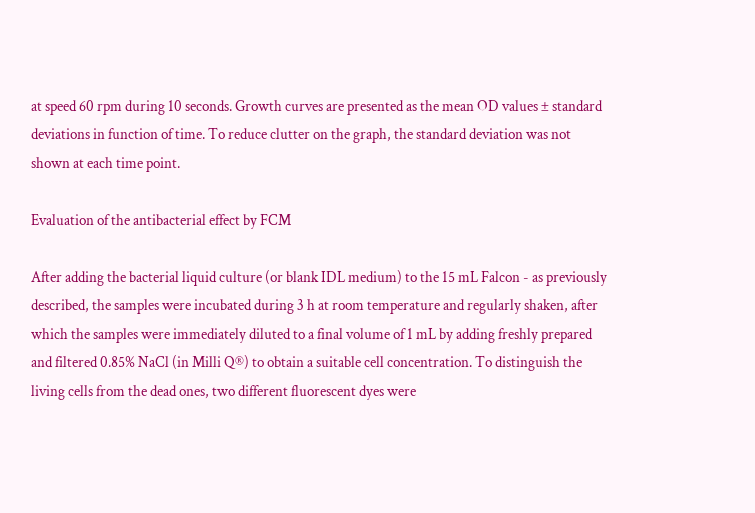at speed 60 rpm during 10 seconds. Growth curves are presented as the mean OD values ± standard deviations in function of time. To reduce clutter on the graph, the standard deviation was not shown at each time point.

Evaluation of the antibacterial effect by FCM

After adding the bacterial liquid culture (or blank IDL medium) to the 15 mL Falcon - as previously described, the samples were incubated during 3 h at room temperature and regularly shaken, after which the samples were immediately diluted to a final volume of 1 mL by adding freshly prepared and filtered 0.85% NaCl (in Milli Q®) to obtain a suitable cell concentration. To distinguish the living cells from the dead ones, two different fluorescent dyes were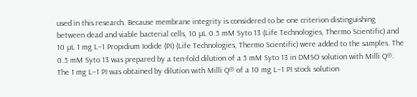used in this research. Because membrane integrity is considered to be one criterion distinguishing between dead and viable bacterial cells, 10 µL 0.5 mM Syto 13 (Life Technologies, Thermo Scientific) and 10 µL 1 mg L−1 Propidium Iodide (PI) (Life Technologies, Thermo Scientific) were added to the samples. The 0.5 mM Syto 13 was prepared by a ten-fold dilution of a 5 mM Syto 13 in DMSO solution with Milli Q®. The 1 mg L−1 PI was obtained by dilution with Milli Q® of a 10 mg L−1 PI stock solution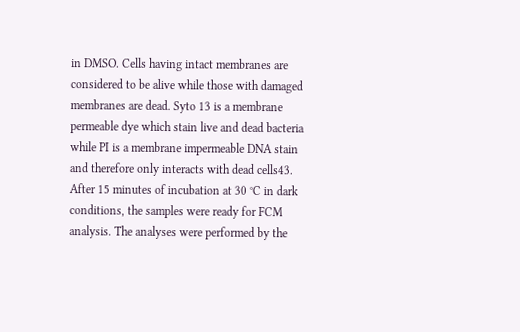in DMSO. Cells having intact membranes are considered to be alive while those with damaged membranes are dead. Syto 13 is a membrane permeable dye which stain live and dead bacteria while PI is a membrane impermeable DNA stain and therefore only interacts with dead cells43. After 15 minutes of incubation at 30 °C in dark conditions, the samples were ready for FCM analysis. The analyses were performed by the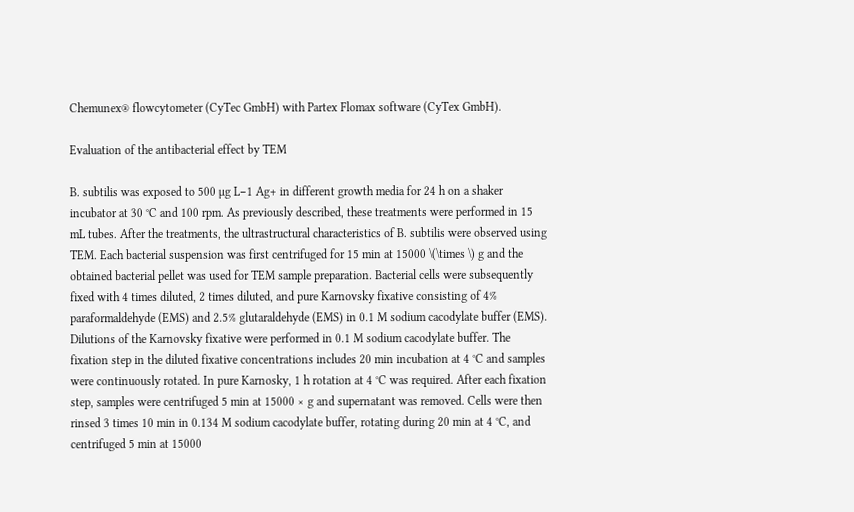Chemunex® flowcytometer (CyTec GmbH) with Partex Flomax software (CyTex GmbH).

Evaluation of the antibacterial effect by TEM

B. subtilis was exposed to 500 µg L−1 Ag+ in different growth media for 24 h on a shaker incubator at 30 °C and 100 rpm. As previously described, these treatments were performed in 15 mL tubes. After the treatments, the ultrastructural characteristics of B. subtilis were observed using TEM. Each bacterial suspension was first centrifuged for 15 min at 15000 \(\times \) g and the obtained bacterial pellet was used for TEM sample preparation. Bacterial cells were subsequently fixed with 4 times diluted, 2 times diluted, and pure Karnovsky fixative consisting of 4% paraformaldehyde (EMS) and 2.5% glutaraldehyde (EMS) in 0.1 M sodium cacodylate buffer (EMS). Dilutions of the Karnovsky fixative were performed in 0.1 M sodium cacodylate buffer. The fixation step in the diluted fixative concentrations includes 20 min incubation at 4 °C and samples were continuously rotated. In pure Karnosky, 1 h rotation at 4 °C was required. After each fixation step, samples were centrifuged 5 min at 15000 × g and supernatant was removed. Cells were then rinsed 3 times 10 min in 0.134 M sodium cacodylate buffer, rotating during 20 min at 4 °C, and centrifuged 5 min at 15000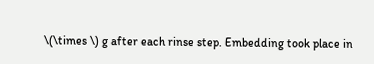\(\times \) g after each rinse step. Embedding took place in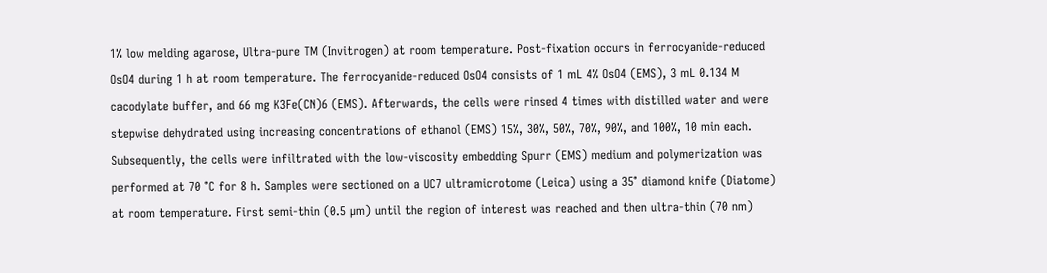1% low melding agarose, Ultra-pure TM (Invitrogen) at room temperature. Post-fixation occurs in ferrocyanide-reduced OsO4 during 1 h at room temperature. The ferrocyanide-reduced OsO4 consists of 1 mL 4% OsO4 (EMS), 3 mL 0.134 M cacodylate buffer, and 66 mg K3Fe(CN)6 (EMS). Afterwards, the cells were rinsed 4 times with distilled water and were stepwise dehydrated using increasing concentrations of ethanol (EMS) 15%, 30%, 50%, 70%, 90%, and 100%, 10 min each. Subsequently, the cells were infiltrated with the low-viscosity embedding Spurr (EMS) medium and polymerization was performed at 70 °C for 8 h. Samples were sectioned on a UC7 ultramicrotome (Leica) using a 35° diamond knife (Diatome) at room temperature. First semi-thin (0.5 µm) until the region of interest was reached and then ultra-thin (70 nm)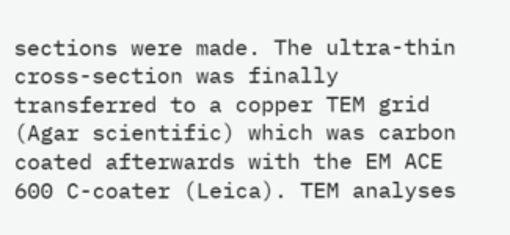sections were made. The ultra-thin cross-section was finally transferred to a copper TEM grid (Agar scientific) which was carbon coated afterwards with the EM ACE 600 C-coater (Leica). TEM analyses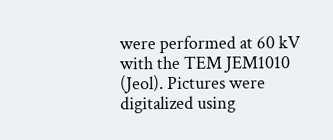were performed at 60 kV with the TEM JEM1010 (Jeol). Pictures were digitalized using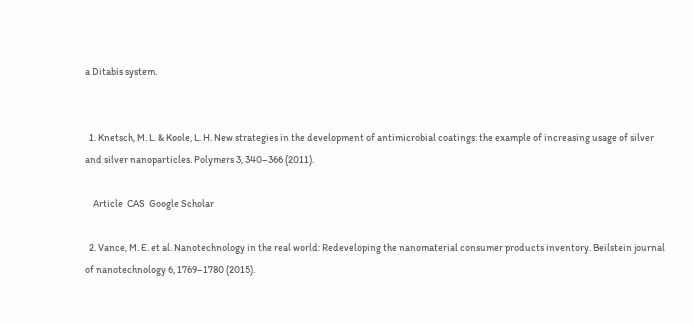a Ditabis system.


  1. Knetsch, M. L. & Koole, L. H. New strategies in the development of antimicrobial coatings: the example of increasing usage of silver and silver nanoparticles. Polymers 3, 340–366 (2011).

    Article  CAS  Google Scholar

  2. Vance, M. E. et al. Nanotechnology in the real world: Redeveloping the nanomaterial consumer products inventory. Beilstein journal of nanotechnology 6, 1769–1780 (2015).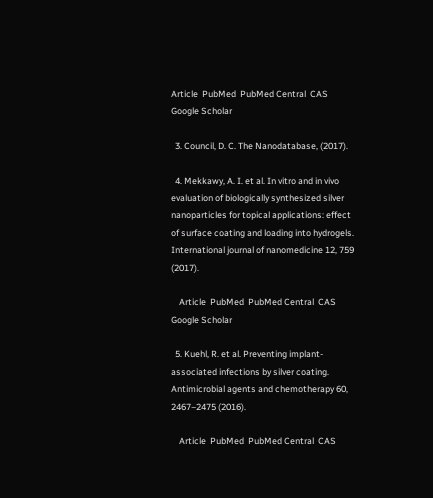Article  PubMed  PubMed Central  CAS  Google Scholar

  3. Council, D. C. The Nanodatabase, (2017).

  4. Mekkawy, A. I. et al. In vitro and in vivo evaluation of biologically synthesized silver nanoparticles for topical applications: effect of surface coating and loading into hydrogels. International journal of nanomedicine 12, 759 (2017).

    Article  PubMed  PubMed Central  CAS  Google Scholar

  5. Kuehl, R. et al. Preventing implant-associated infections by silver coating. Antimicrobial agents and chemotherapy 60, 2467–2475 (2016).

    Article  PubMed  PubMed Central  CAS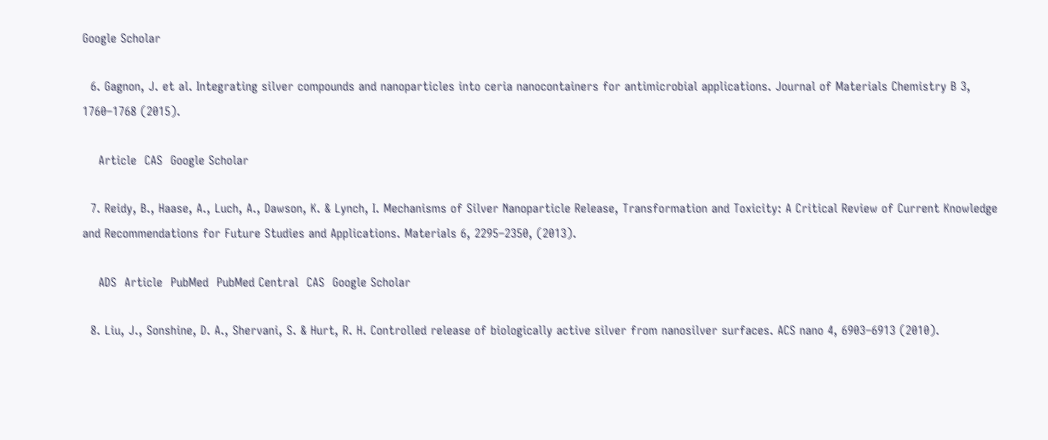Google Scholar

  6. Gagnon, J. et al. Integrating silver compounds and nanoparticles into ceria nanocontainers for antimicrobial applications. Journal of Materials Chemistry B 3, 1760–1768 (2015).

    Article  CAS  Google Scholar

  7. Reidy, B., Haase, A., Luch, A., Dawson, K. & Lynch, I. Mechanisms of Silver Nanoparticle Release, Transformation and Toxicity: A Critical Review of Current Knowledge and Recommendations for Future Studies and Applications. Materials 6, 2295–2350, (2013).

    ADS  Article  PubMed  PubMed Central  CAS  Google Scholar

  8. Liu, J., Sonshine, D. A., Shervani, S. & Hurt, R. H. Controlled release of biologically active silver from nanosilver surfaces. ACS nano 4, 6903–6913 (2010).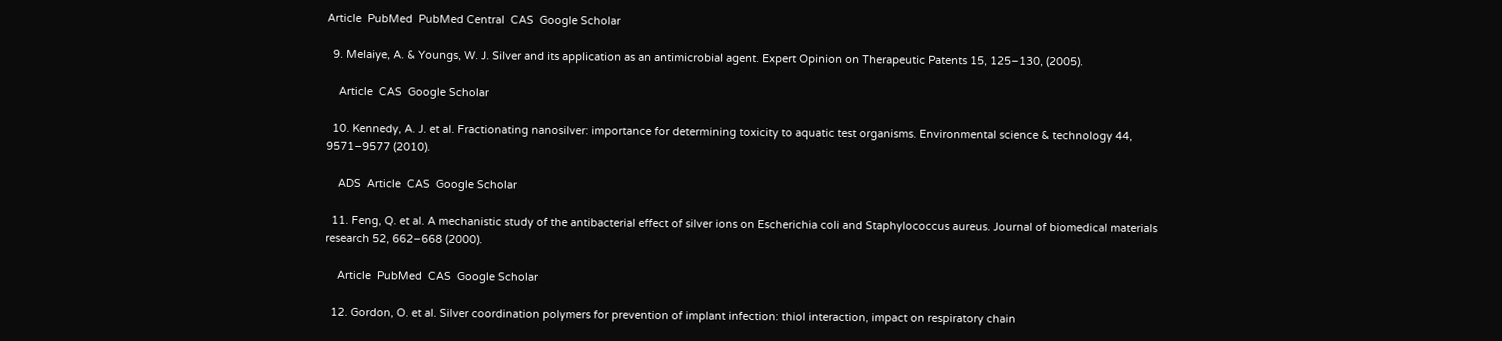Article  PubMed  PubMed Central  CAS  Google Scholar

  9. Melaiye, A. & Youngs, W. J. Silver and its application as an antimicrobial agent. Expert Opinion on Therapeutic Patents 15, 125–130, (2005).

    Article  CAS  Google Scholar

  10. Kennedy, A. J. et al. Fractionating nanosilver: importance for determining toxicity to aquatic test organisms. Environmental science & technology 44, 9571–9577 (2010).

    ADS  Article  CAS  Google Scholar

  11. Feng, Q. et al. A mechanistic study of the antibacterial effect of silver ions on Escherichia coli and Staphylococcus aureus. Journal of biomedical materials research 52, 662–668 (2000).

    Article  PubMed  CAS  Google Scholar

  12. Gordon, O. et al. Silver coordination polymers for prevention of implant infection: thiol interaction, impact on respiratory chain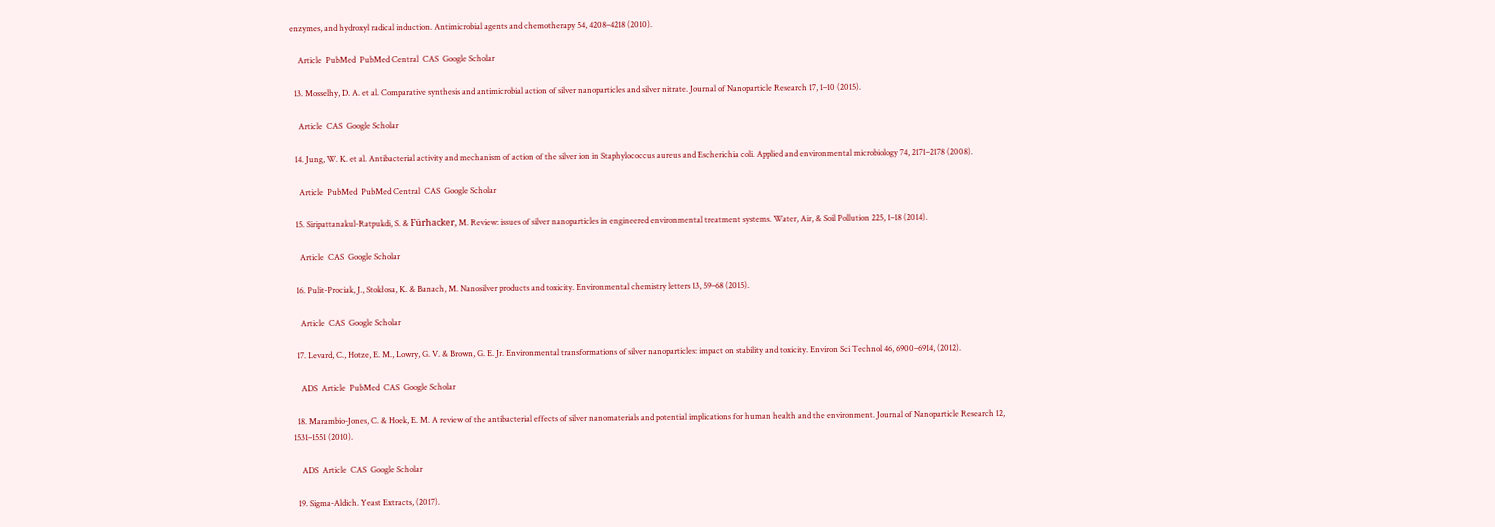enzymes, and hydroxyl radical induction. Antimicrobial agents and chemotherapy 54, 4208–4218 (2010).

    Article  PubMed  PubMed Central  CAS  Google Scholar

  13. Mosselhy, D. A. et al. Comparative synthesis and antimicrobial action of silver nanoparticles and silver nitrate. Journal of Nanoparticle Research 17, 1–10 (2015).

    Article  CAS  Google Scholar

  14. Jung, W. K. et al. Antibacterial activity and mechanism of action of the silver ion in Staphylococcus aureus and Escherichia coli. Applied and environmental microbiology 74, 2171–2178 (2008).

    Article  PubMed  PubMed Central  CAS  Google Scholar

  15. Siripattanakul-Ratpukdi, S. & Fürhacker, M. Review: issues of silver nanoparticles in engineered environmental treatment systems. Water, Air, & Soil Pollution 225, 1–18 (2014).

    Article  CAS  Google Scholar

  16. Pulit-Prociak, J., Stokłosa, K. & Banach, M. Nanosilver products and toxicity. Environmental chemistry letters 13, 59–68 (2015).

    Article  CAS  Google Scholar

  17. Levard, C., Hotze, E. M., Lowry, G. V. & Brown, G. E. Jr. Environmental transformations of silver nanoparticles: impact on stability and toxicity. Environ Sci Technol 46, 6900–6914, (2012).

    ADS  Article  PubMed  CAS  Google Scholar

  18. Marambio-Jones, C. & Hoek, E. M. A review of the antibacterial effects of silver nanomaterials and potential implications for human health and the environment. Journal of Nanoparticle Research 12, 1531–1551 (2010).

    ADS  Article  CAS  Google Scholar

  19. Sigma-Aldich. Yeast Extracts, (2017).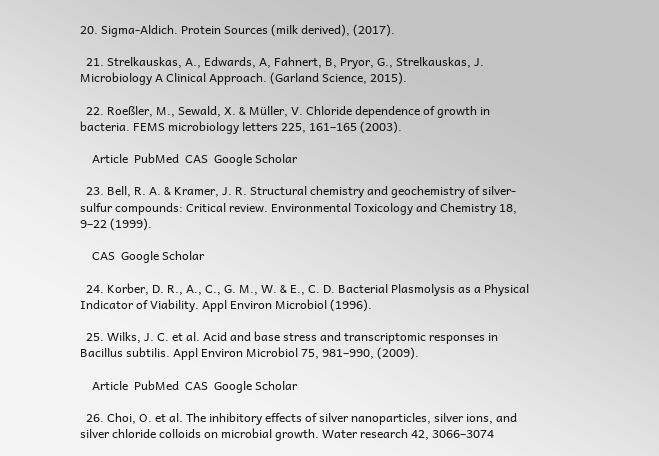20. Sigma-Aldich. Protein Sources (milk derived), (2017).

  21. Strelkauskas, A., Edwards, A, Fahnert, B, Pryor, G., Strelkauskas, J. Microbiology A Clinical Approach. (Garland Science, 2015).

  22. Roeßler, M., Sewald, X. & Müller, V. Chloride dependence of growth in bacteria. FEMS microbiology letters 225, 161–165 (2003).

    Article  PubMed  CAS  Google Scholar

  23. Bell, R. A. & Kramer, J. R. Structural chemistry and geochemistry of silver‐sulfur compounds: Critical review. Environmental Toxicology and Chemistry 18, 9–22 (1999).

    CAS  Google Scholar

  24. Korber, D. R., A., C., G. M., W. & E., C. D. Bacterial Plasmolysis as a Physical Indicator of Viability. Appl Environ Microbiol (1996).

  25. Wilks, J. C. et al. Acid and base stress and transcriptomic responses in Bacillus subtilis. Appl Environ Microbiol 75, 981–990, (2009).

    Article  PubMed  CAS  Google Scholar

  26. Choi, O. et al. The inhibitory effects of silver nanoparticles, silver ions, and silver chloride colloids on microbial growth. Water research 42, 3066–3074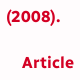(2008).

    Article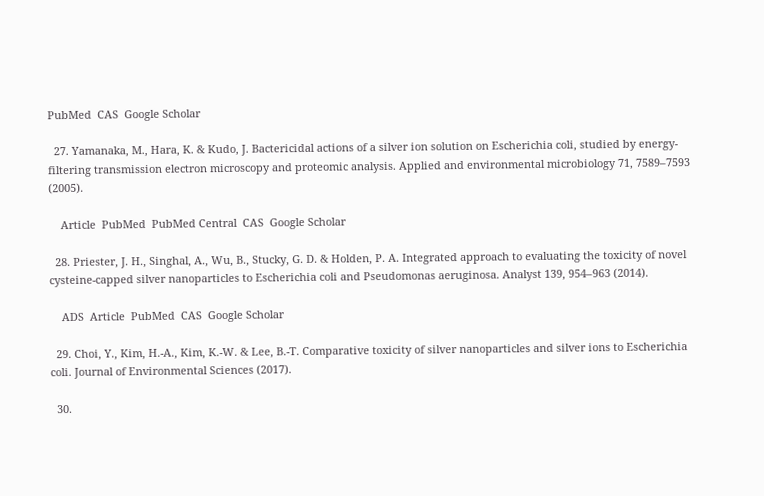PubMed  CAS  Google Scholar

  27. Yamanaka, M., Hara, K. & Kudo, J. Bactericidal actions of a silver ion solution on Escherichia coli, studied by energy-filtering transmission electron microscopy and proteomic analysis. Applied and environmental microbiology 71, 7589–7593 (2005).

    Article  PubMed  PubMed Central  CAS  Google Scholar

  28. Priester, J. H., Singhal, A., Wu, B., Stucky, G. D. & Holden, P. A. Integrated approach to evaluating the toxicity of novel cysteine-capped silver nanoparticles to Escherichia coli and Pseudomonas aeruginosa. Analyst 139, 954–963 (2014).

    ADS  Article  PubMed  CAS  Google Scholar

  29. Choi, Y., Kim, H.-A., Kim, K.-W. & Lee, B.-T. Comparative toxicity of silver nanoparticles and silver ions to Escherichia coli. Journal of Environmental Sciences (2017).

  30.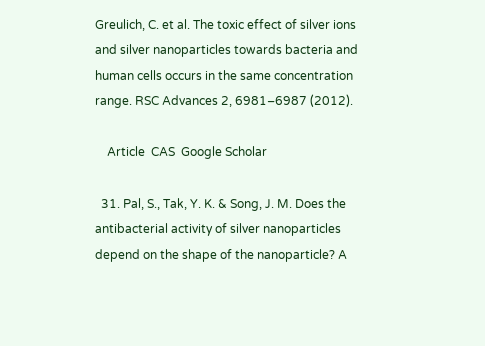Greulich, C. et al. The toxic effect of silver ions and silver nanoparticles towards bacteria and human cells occurs in the same concentration range. RSC Advances 2, 6981–6987 (2012).

    Article  CAS  Google Scholar

  31. Pal, S., Tak, Y. K. & Song, J. M. Does the antibacterial activity of silver nanoparticles depend on the shape of the nanoparticle? A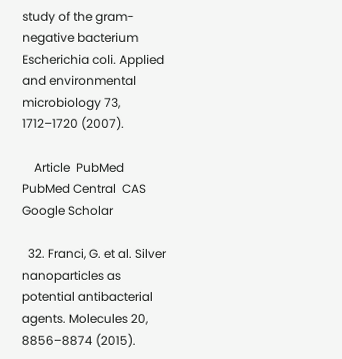study of the gram-negative bacterium Escherichia coli. Applied and environmental microbiology 73, 1712–1720 (2007).

    Article  PubMed  PubMed Central  CAS  Google Scholar

  32. Franci, G. et al. Silver nanoparticles as potential antibacterial agents. Molecules 20, 8856–8874 (2015).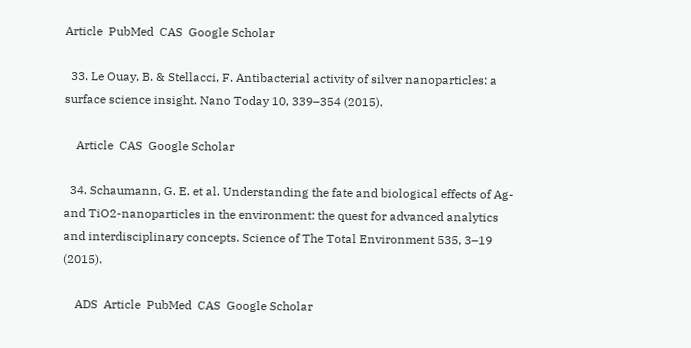Article  PubMed  CAS  Google Scholar

  33. Le Ouay, B. & Stellacci, F. Antibacterial activity of silver nanoparticles: a surface science insight. Nano Today 10, 339–354 (2015).

    Article  CAS  Google Scholar

  34. Schaumann, G. E. et al. Understanding the fate and biological effects of Ag-and TiO2-nanoparticles in the environment: the quest for advanced analytics and interdisciplinary concepts. Science of The Total Environment 535, 3–19 (2015).

    ADS  Article  PubMed  CAS  Google Scholar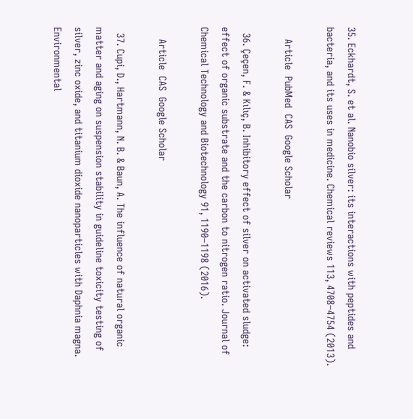35. Eckhardt, S. et al. Nanobio silver: its interactions with peptides and bacteria, and its uses in medicine. Chemical reviews 113, 4708–4754 (2013).

    Article  PubMed  CAS  Google Scholar

  36. Çeçen, F. & Kılıç, B. Inhibitory effect of silver on activated sludge: effect of organic substrate and the carbon to nitrogen ratio. Journal of Chemical Technology and Biotechnology 91, 1190–1198 (2016).

    Article  CAS  Google Scholar

  37. Cupi, D., Hartmann, N. B. & Baun, A. The influence of natural organic matter and aging on suspension stability in guideline toxicity testing of silver, zinc oxide, and titanium dioxide nanoparticles with Daphnia magna. Environmental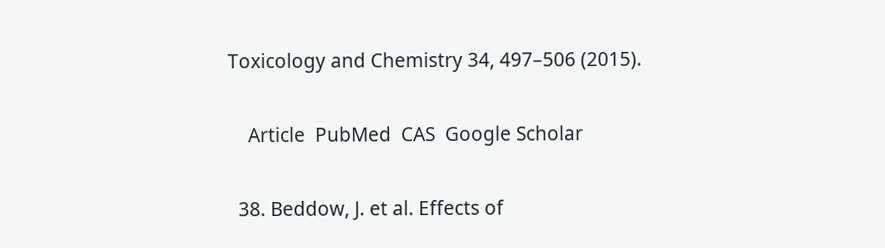Toxicology and Chemistry 34, 497–506 (2015).

    Article  PubMed  CAS  Google Scholar

  38. Beddow, J. et al. Effects of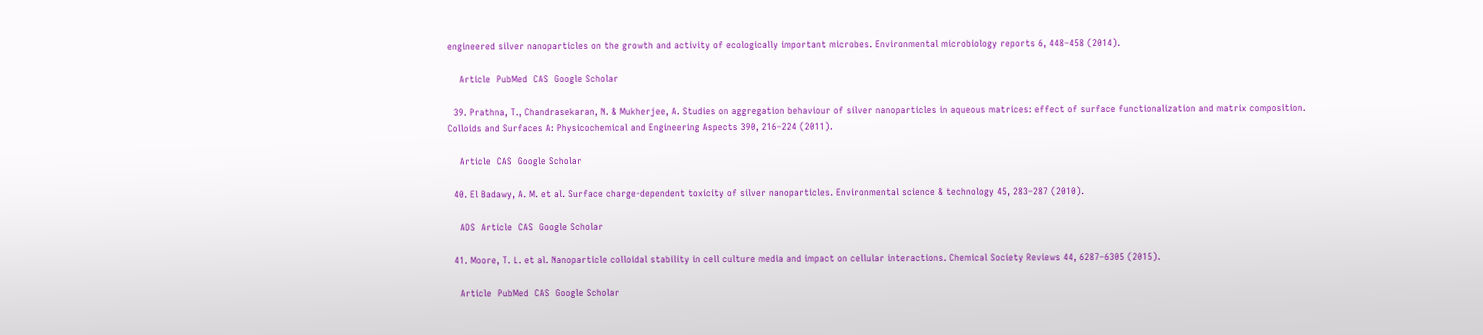engineered silver nanoparticles on the growth and activity of ecologically important microbes. Environmental microbiology reports 6, 448–458 (2014).

    Article  PubMed  CAS  Google Scholar

  39. Prathna, T., Chandrasekaran, N. & Mukherjee, A. Studies on aggregation behaviour of silver nanoparticles in aqueous matrices: effect of surface functionalization and matrix composition. Colloids and Surfaces A: Physicochemical and Engineering Aspects 390, 216–224 (2011).

    Article  CAS  Google Scholar

  40. El Badawy, A. M. et al. Surface charge-dependent toxicity of silver nanoparticles. Environmental science & technology 45, 283–287 (2010).

    ADS  Article  CAS  Google Scholar

  41. Moore, T. L. et al. Nanoparticle colloidal stability in cell culture media and impact on cellular interactions. Chemical Society Reviews 44, 6287–6305 (2015).

    Article  PubMed  CAS  Google Scholar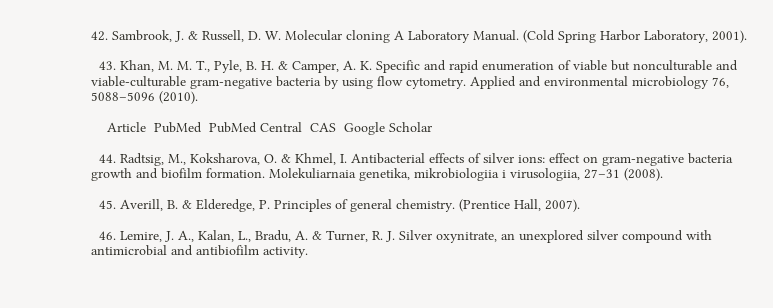42. Sambrook, J. & Russell, D. W. Molecular cloning A Laboratory Manual. (Cold Spring Harbor Laboratory, 2001).

  43. Khan, M. M. T., Pyle, B. H. & Camper, A. K. Specific and rapid enumeration of viable but nonculturable and viable-culturable gram-negative bacteria by using flow cytometry. Applied and environmental microbiology 76, 5088–5096 (2010).

    Article  PubMed  PubMed Central  CAS  Google Scholar

  44. Radtsig, M., Koksharova, O. & Khmel, I. Antibacterial effects of silver ions: effect on gram-negative bacteria growth and biofilm formation. Molekuliarnaia genetika, mikrobiologiia i virusologiia, 27–31 (2008).

  45. Averill, B. & Elderedge, P. Principles of general chemistry. (Prentice Hall, 2007).

  46. Lemire, J. A., Kalan, L., Bradu, A. & Turner, R. J. Silver oxynitrate, an unexplored silver compound with antimicrobial and antibiofilm activity.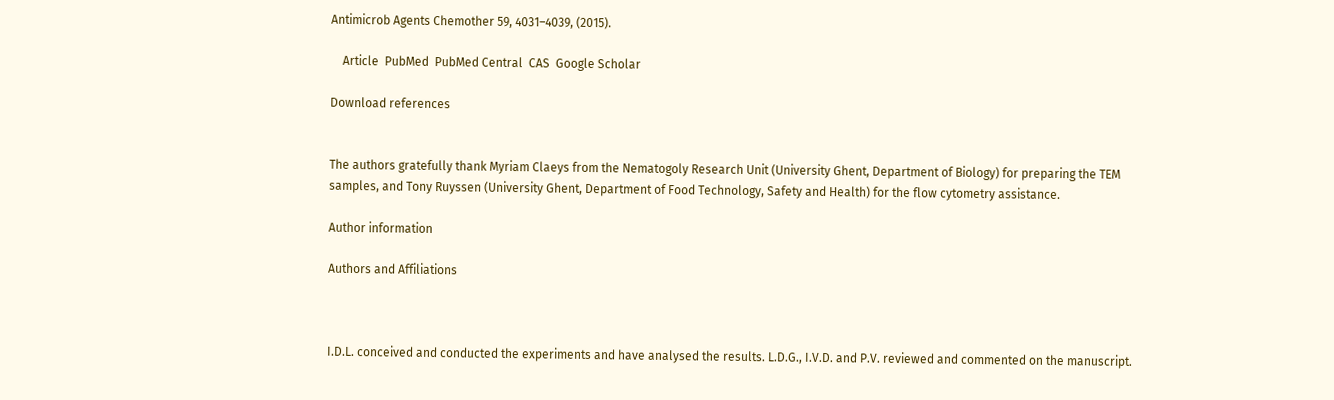Antimicrob Agents Chemother 59, 4031–4039, (2015).

    Article  PubMed  PubMed Central  CAS  Google Scholar

Download references


The authors gratefully thank Myriam Claeys from the Nematogoly Research Unit (University Ghent, Department of Biology) for preparing the TEM samples, and Tony Ruyssen (University Ghent, Department of Food Technology, Safety and Health) for the flow cytometry assistance.

Author information

Authors and Affiliations



I.D.L. conceived and conducted the experiments and have analysed the results. L.D.G., I.V.D. and P.V. reviewed and commented on the manuscript.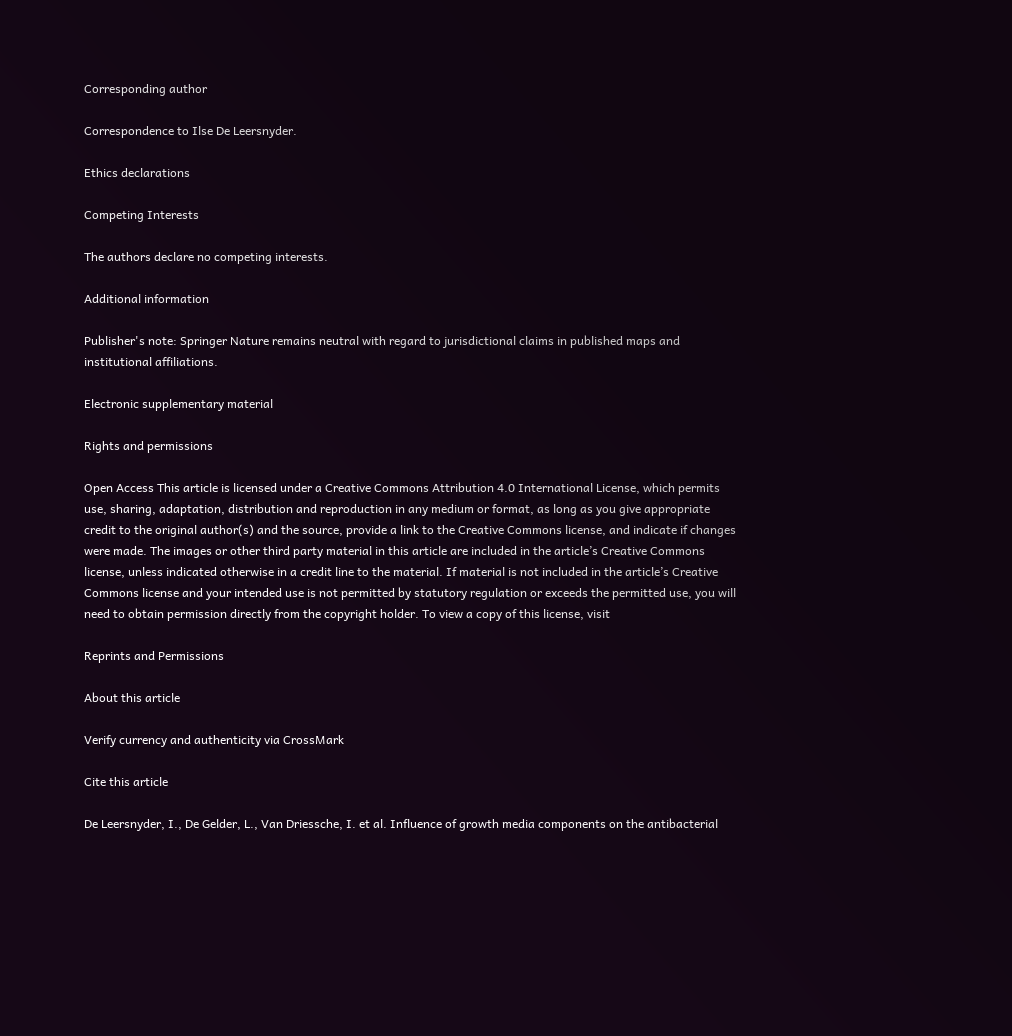Corresponding author

Correspondence to Ilse De Leersnyder.

Ethics declarations

Competing Interests

The authors declare no competing interests.

Additional information

Publisher's note: Springer Nature remains neutral with regard to jurisdictional claims in published maps and institutional affiliations.

Electronic supplementary material

Rights and permissions

Open Access This article is licensed under a Creative Commons Attribution 4.0 International License, which permits use, sharing, adaptation, distribution and reproduction in any medium or format, as long as you give appropriate credit to the original author(s) and the source, provide a link to the Creative Commons license, and indicate if changes were made. The images or other third party material in this article are included in the article’s Creative Commons license, unless indicated otherwise in a credit line to the material. If material is not included in the article’s Creative Commons license and your intended use is not permitted by statutory regulation or exceeds the permitted use, you will need to obtain permission directly from the copyright holder. To view a copy of this license, visit

Reprints and Permissions

About this article

Verify currency and authenticity via CrossMark

Cite this article

De Leersnyder, I., De Gelder, L., Van Driessche, I. et al. Influence of growth media components on the antibacterial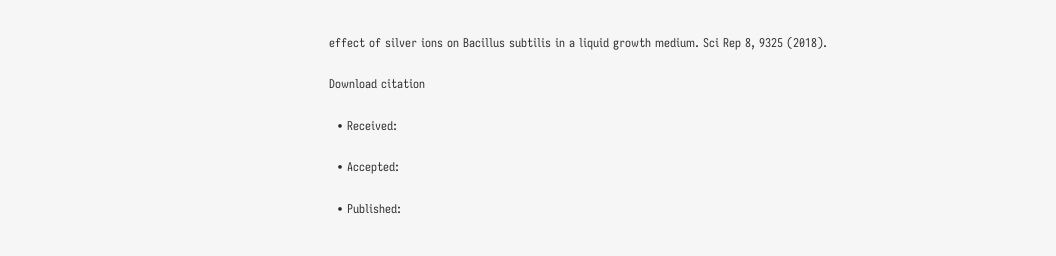effect of silver ions on Bacillus subtilis in a liquid growth medium. Sci Rep 8, 9325 (2018).

Download citation

  • Received:

  • Accepted:

  • Published: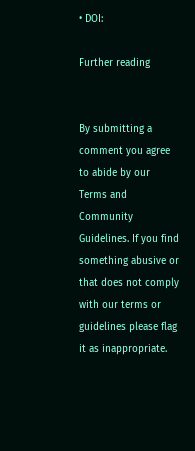• DOI:

Further reading


By submitting a comment you agree to abide by our Terms and Community Guidelines. If you find something abusive or that does not comply with our terms or guidelines please flag it as inappropriate.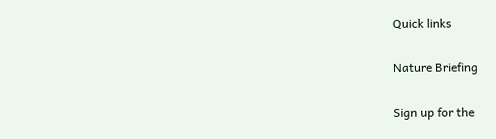Quick links

Nature Briefing

Sign up for the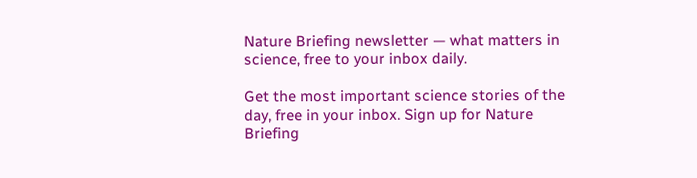Nature Briefing newsletter — what matters in science, free to your inbox daily.

Get the most important science stories of the day, free in your inbox. Sign up for Nature Briefing